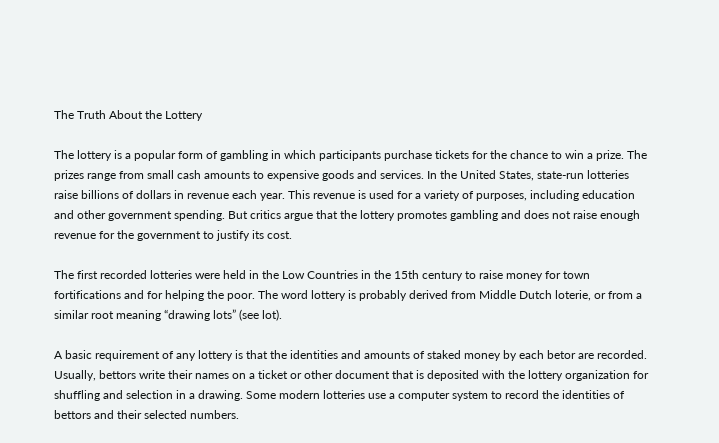The Truth About the Lottery

The lottery is a popular form of gambling in which participants purchase tickets for the chance to win a prize. The prizes range from small cash amounts to expensive goods and services. In the United States, state-run lotteries raise billions of dollars in revenue each year. This revenue is used for a variety of purposes, including education and other government spending. But critics argue that the lottery promotes gambling and does not raise enough revenue for the government to justify its cost.

The first recorded lotteries were held in the Low Countries in the 15th century to raise money for town fortifications and for helping the poor. The word lottery is probably derived from Middle Dutch loterie, or from a similar root meaning “drawing lots” (see lot).

A basic requirement of any lottery is that the identities and amounts of staked money by each betor are recorded. Usually, bettors write their names on a ticket or other document that is deposited with the lottery organization for shuffling and selection in a drawing. Some modern lotteries use a computer system to record the identities of bettors and their selected numbers.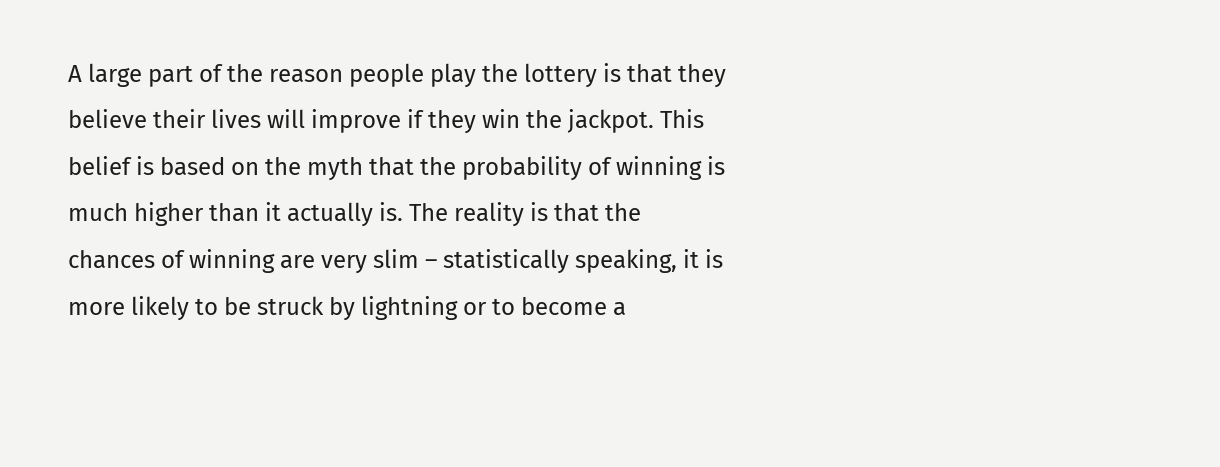A large part of the reason people play the lottery is that they believe their lives will improve if they win the jackpot. This belief is based on the myth that the probability of winning is much higher than it actually is. The reality is that the chances of winning are very slim – statistically speaking, it is more likely to be struck by lightning or to become a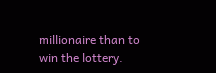millionaire than to win the lottery.